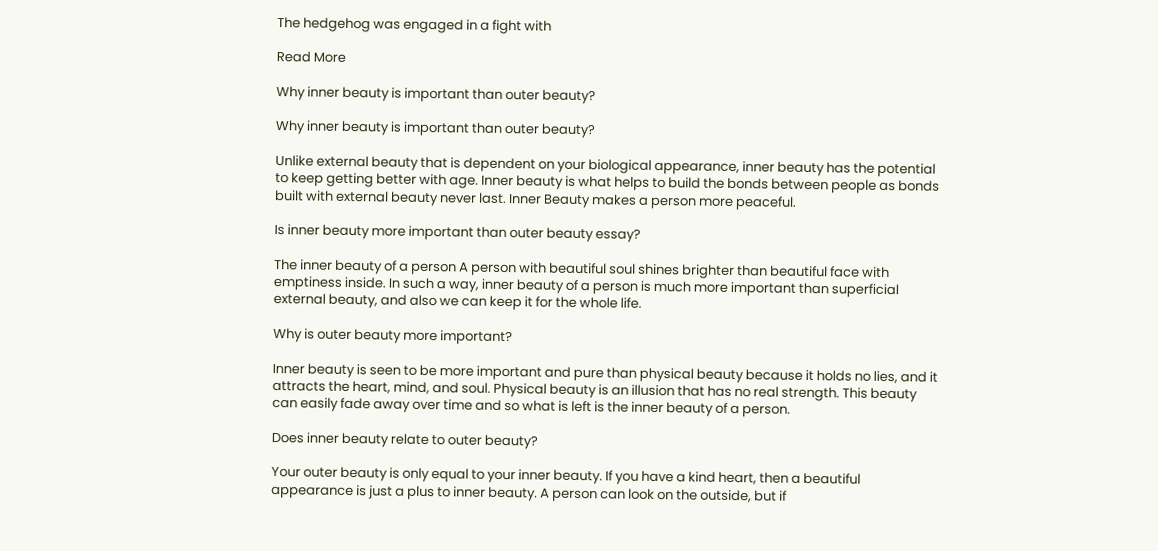The hedgehog was engaged in a fight with

Read More

Why inner beauty is important than outer beauty?

Why inner beauty is important than outer beauty?

Unlike external beauty that is dependent on your biological appearance, inner beauty has the potential to keep getting better with age. Inner beauty is what helps to build the bonds between people as bonds built with external beauty never last. Inner Beauty makes a person more peaceful.

Is inner beauty more important than outer beauty essay?

The inner beauty of a person A person with beautiful soul shines brighter than beautiful face with emptiness inside. In such a way, inner beauty of a person is much more important than superficial external beauty, and also we can keep it for the whole life.

Why is outer beauty more important?

Inner beauty is seen to be more important and pure than physical beauty because it holds no lies, and it attracts the heart, mind, and soul. Physical beauty is an illusion that has no real strength. This beauty can easily fade away over time and so what is left is the inner beauty of a person.

Does inner beauty relate to outer beauty?

Your outer beauty is only equal to your inner beauty. If you have a kind heart, then a beautiful appearance is just a plus to inner beauty. A person can look on the outside, but if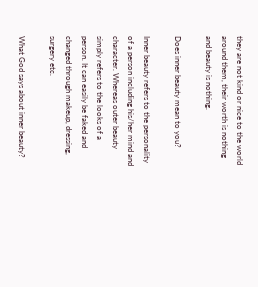they are not kind or nice to the world around them, their worth is nothing and beauty is nothing.

Does inner beauty mean to you?

Inner beauty refers to the personality of a person including his/her mind and character. Whereas outer beauty simply refers to the looks of a person. It can easily be faked and changed through makeup, dressing, surgery etc.

What God says about inner beauty?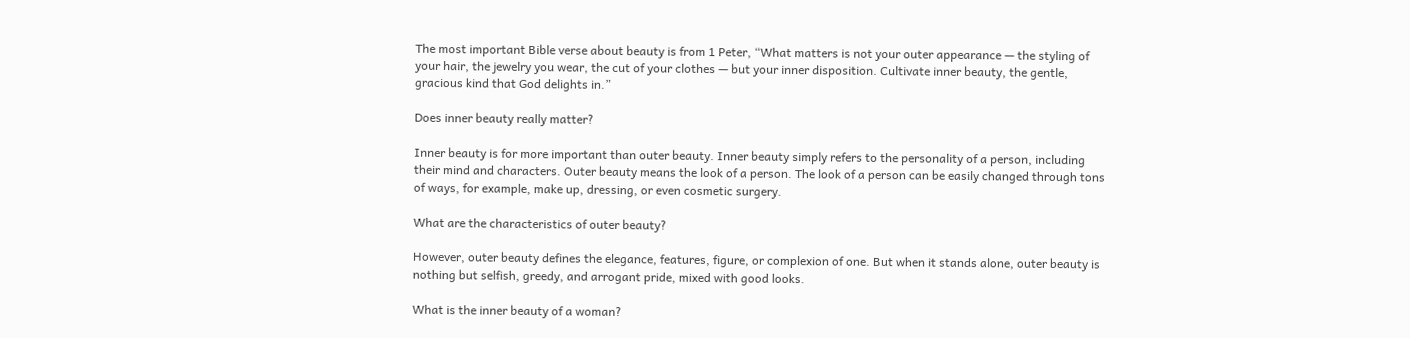The most important Bible verse about beauty is from 1 Peter, “What matters is not your outer appearance — the styling of your hair, the jewelry you wear, the cut of your clothes — but your inner disposition. Cultivate inner beauty, the gentle, gracious kind that God delights in.”

Does inner beauty really matter?

Inner beauty is for more important than outer beauty. Inner beauty simply refers to the personality of a person, including their mind and characters. Outer beauty means the look of a person. The look of a person can be easily changed through tons of ways, for example, make up, dressing, or even cosmetic surgery.

What are the characteristics of outer beauty?

However, outer beauty defines the elegance, features, figure, or complexion of one. But when it stands alone, outer beauty is nothing but selfish, greedy, and arrogant pride, mixed with good looks.

What is the inner beauty of a woman?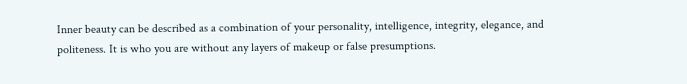Inner beauty can be described as a combination of your personality, intelligence, integrity, elegance, and politeness. It is who you are without any layers of makeup or false presumptions.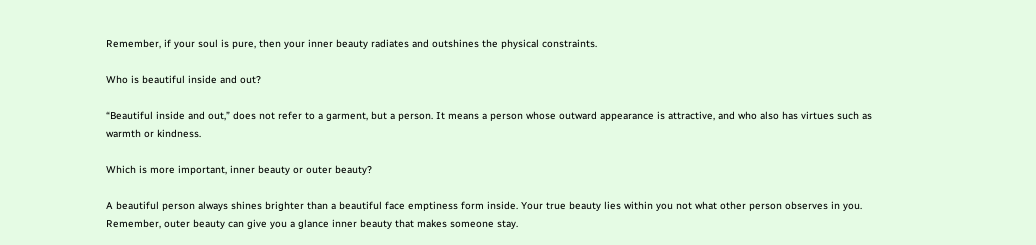Remember, if your soul is pure, then your inner beauty radiates and outshines the physical constraints.

Who is beautiful inside and out?

“Beautiful inside and out,” does not refer to a garment, but a person. It means a person whose outward appearance is attractive, and who also has virtues such as warmth or kindness.

Which is more important, inner beauty or outer beauty?

A beautiful person always shines brighter than a beautiful face emptiness form inside. Your true beauty lies within you not what other person observes in you. Remember, outer beauty can give you a glance inner beauty that makes someone stay.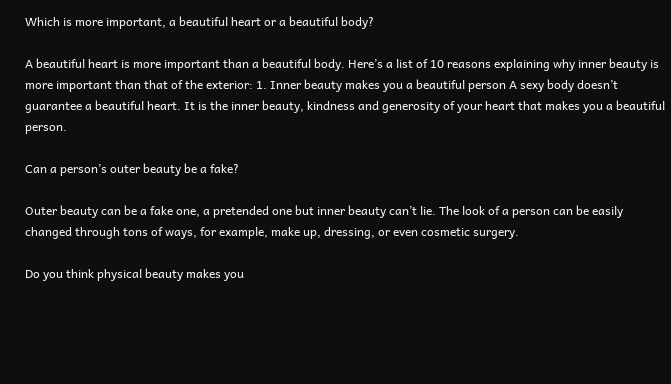Which is more important, a beautiful heart or a beautiful body?

A beautiful heart is more important than a beautiful body. Here’s a list of 10 reasons explaining why inner beauty is more important than that of the exterior: 1. Inner beauty makes you a beautiful person A sexy body doesn’t guarantee a beautiful heart. It is the inner beauty, kindness and generosity of your heart that makes you a beautiful person.

Can a person’s outer beauty be a fake?

Outer beauty can be a fake one, a pretended one but inner beauty can’t lie. The look of a person can be easily changed through tons of ways, for example, make up, dressing, or even cosmetic surgery.

Do you think physical beauty makes you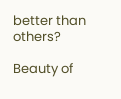better than others?

Beauty of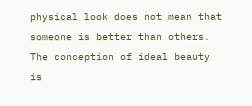physical look does not mean that someone is better than others. The conception of ideal beauty is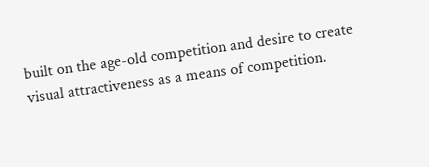built on the age-old competition and desire to create visual attractiveness as a means of competition.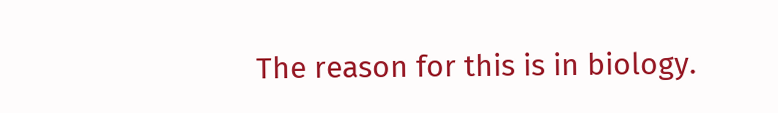The reason for this is in biology.